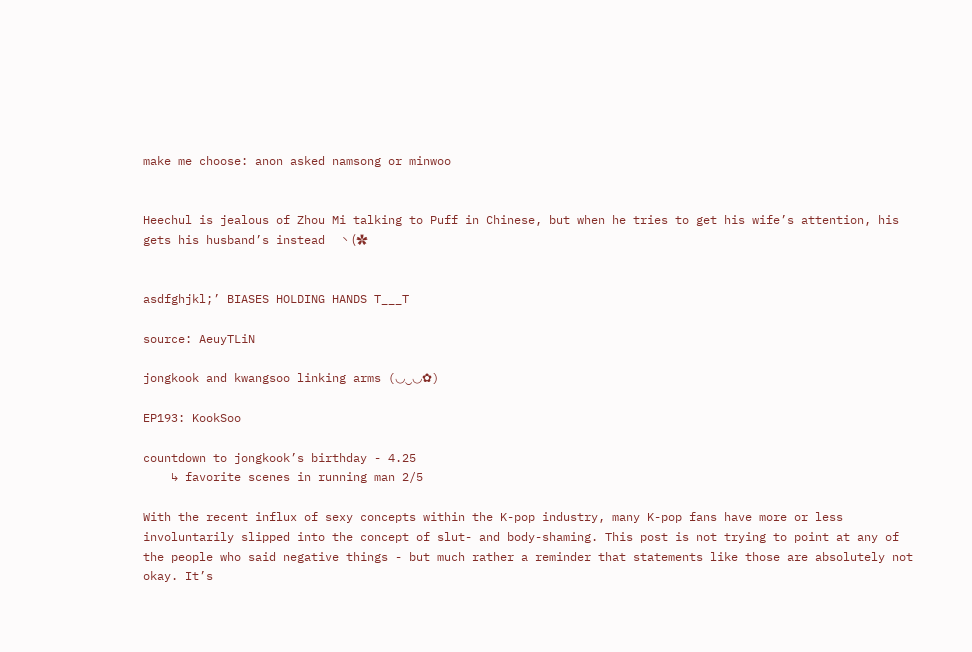make me choose: anon asked namsong or minwoo


Heechul is jealous of Zhou Mi talking to Puff in Chinese, but when he tries to get his wife’s attention, his gets his husband’s instead  ヽ(✿


asdfghjkl;’ BIASES HOLDING HANDS T___T

source: AeuyTLiN

jongkook and kwangsoo linking arms (◡‿◡✿)

EP193: KookSoo

countdown to jongkook’s birthday - 4.25
    ↳ favorite scenes in running man 2/5

With the recent influx of sexy concepts within the K-pop industry, many K-pop fans have more or less involuntarily slipped into the concept of slut- and body-shaming. This post is not trying to point at any of the people who said negative things - but much rather a reminder that statements like those are absolutely not okay. It’s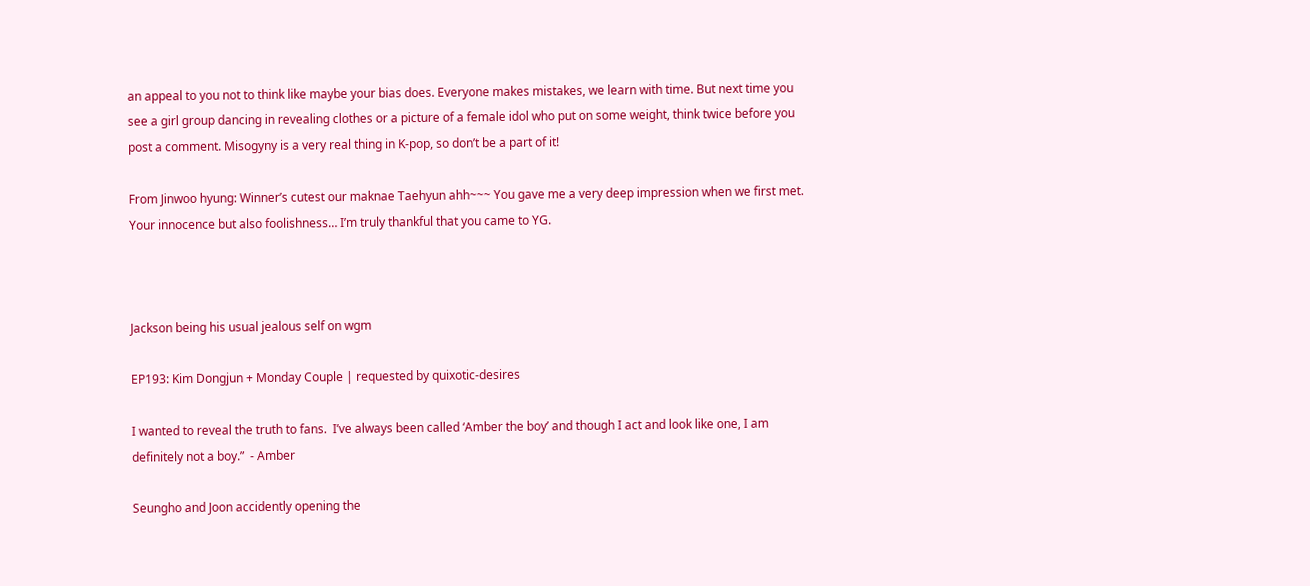an appeal to you not to think like maybe your bias does. Everyone makes mistakes, we learn with time. But next time you see a girl group dancing in revealing clothes or a picture of a female idol who put on some weight, think twice before you post a comment. Misogyny is a very real thing in K-pop, so don’t be a part of it!

From Jinwoo hyung: Winner’s cutest our maknae Taehyun ahh~~~ You gave me a very deep impression when we first met. Your innocence but also foolishness… I’m truly thankful that you came to YG.



Jackson being his usual jealous self on wgm

EP193: Kim Dongjun + Monday Couple | requested by quixotic-desires

I wanted to reveal the truth to fans.  I’ve always been called ‘Amber the boy’ and though I act and look like one, I am definitely not a boy.”  - Amber

Seungho and Joon accidently opening the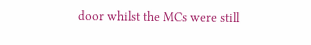door whilst the MCs were still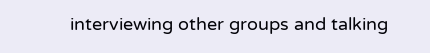interviewing other groups and talking